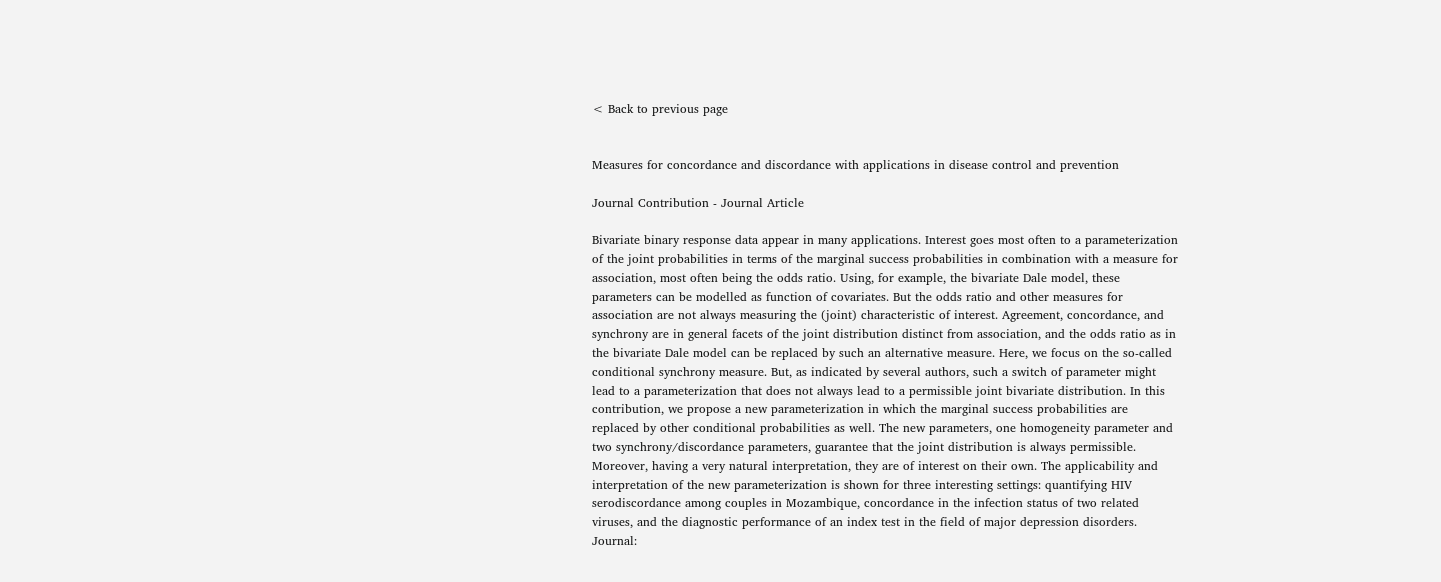< Back to previous page


Measures for concordance and discordance with applications in disease control and prevention

Journal Contribution - Journal Article

Bivariate binary response data appear in many applications. Interest goes most often to a parameterization of the joint probabilities in terms of the marginal success probabilities in combination with a measure for association, most often being the odds ratio. Using, for example, the bivariate Dale model, these parameters can be modelled as function of covariates. But the odds ratio and other measures for association are not always measuring the (joint) characteristic of interest. Agreement, concordance, and synchrony are in general facets of the joint distribution distinct from association, and the odds ratio as in the bivariate Dale model can be replaced by such an alternative measure. Here, we focus on the so-called conditional synchrony measure. But, as indicated by several authors, such a switch of parameter might lead to a parameterization that does not always lead to a permissible joint bivariate distribution. In this contribution, we propose a new parameterization in which the marginal success probabilities are replaced by other conditional probabilities as well. The new parameters, one homogeneity parameter and two synchrony/discordance parameters, guarantee that the joint distribution is always permissible. Moreover, having a very natural interpretation, they are of interest on their own. The applicability and interpretation of the new parameterization is shown for three interesting settings: quantifying HIV serodiscordance among couples in Mozambique, concordance in the infection status of two related viruses, and the diagnostic performance of an index test in the field of major depression disorders.
Journal: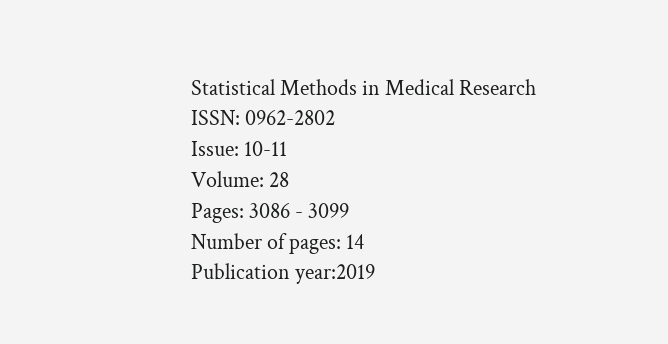Statistical Methods in Medical Research
ISSN: 0962-2802
Issue: 10-11
Volume: 28
Pages: 3086 - 3099
Number of pages: 14
Publication year:2019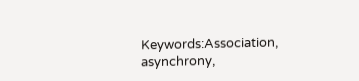Keywords:Association, asynchrony,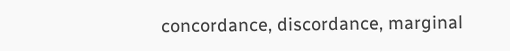concordance, discordance, marginal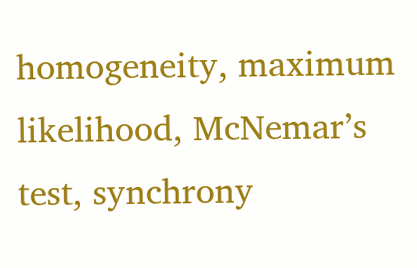homogeneity, maximum likelihood, McNemar’s test, synchrony